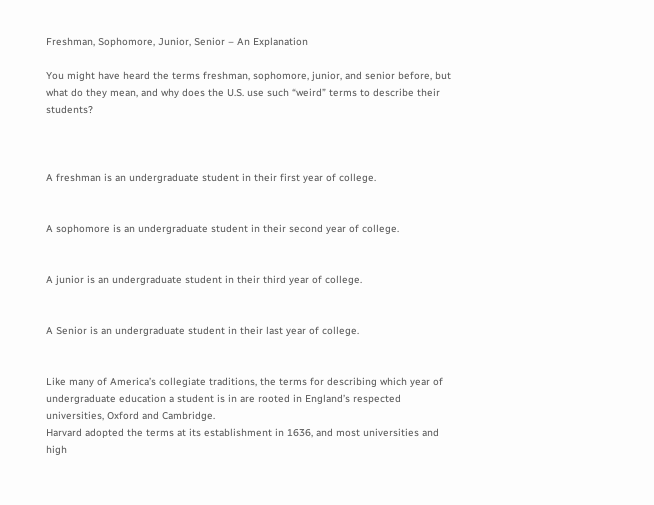Freshman, Sophomore, Junior, Senior – An Explanation

You might have heard the terms freshman, sophomore, junior, and senior before, but what do they mean, and why does the U.S. use such “weird” terms to describe their students?



A freshman is an undergraduate student in their first year of college.


A sophomore is an undergraduate student in their second year of college.


A junior is an undergraduate student in their third year of college.


A Senior is an undergraduate student in their last year of college.


Like many of America’s collegiate traditions, the terms for describing which year of undergraduate education a student is in are rooted in England’s respected universities, Oxford and Cambridge.
Harvard adopted the terms at its establishment in 1636, and most universities and high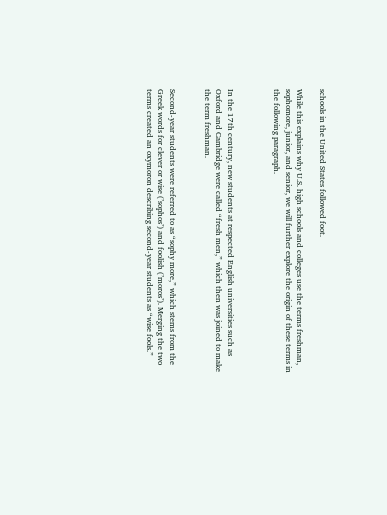schools in the United States followed foot.

While this explains why U.S. high schools and colleges use the terms freshman, sophomore, junior, and senior, we will further explore the origin of these terms in the following paragraph.



In the 17th century, new students at respected English universities such as Oxford and Cambridge were called “fresh men,” which then was joined to make the term freshman.


Second-year students were referred to as “sophy more,” which stems from the Greek words for clever or wise (’sophos’) and foolish (’moros’). Merging the two terms created an oxymoron describing second-year students as “wise fools.”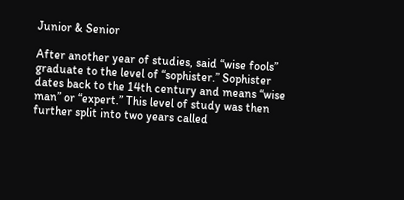Junior & Senior

After another year of studies, said “wise fools” graduate to the level of “sophister.” Sophister dates back to the 14th century and means “wise man” or “expert.” This level of study was then further split into two years called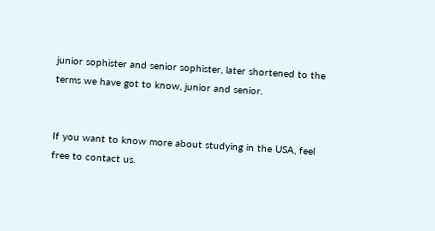junior sophister and senior sophister, later shortened to the terms we have got to know, junior and senior.


If you want to know more about studying in the USA, feel free to contact us.